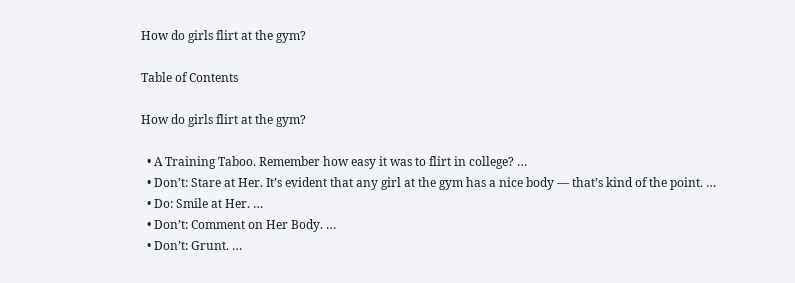How do girls flirt at the gym?

Table of Contents

How do girls flirt at the gym?

  • A Training Taboo. Remember how easy it was to flirt in college? …
  • Don’t: Stare at Her. It’s evident that any girl at the gym has a nice body — that’s kind of the point. …
  • Do: Smile at Her. …
  • Don’t: Comment on Her Body. …
  • Don’t: Grunt. …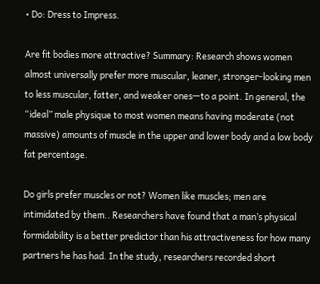• Do: Dress to Impress.

Are fit bodies more attractive? Summary: Research shows women almost universally prefer more muscular, leaner, stronger-looking men to less muscular, fatter, and weaker ones—to a point. In general, the “ideal” male physique to most women means having moderate (not massive) amounts of muscle in the upper and lower body and a low body fat percentage.

Do girls prefer muscles or not? Women like muscles; men are intimidated by them.. Researchers have found that a man’s physical formidability is a better predictor than his attractiveness for how many partners he has had. In the study, researchers recorded short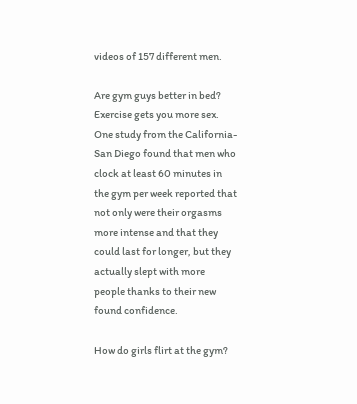videos of 157 different men.

Are gym guys better in bed? Exercise gets you more sex. One study from the California-San Diego found that men who clock at least 60 minutes in the gym per week reported that not only were their orgasms more intense and that they could last for longer, but they actually slept with more people thanks to their new found confidence.

How do girls flirt at the gym?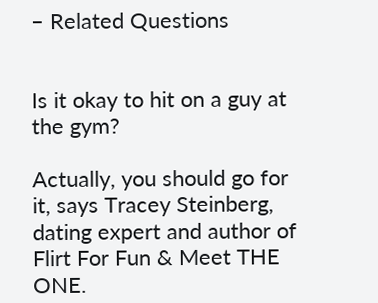– Related Questions


Is it okay to hit on a guy at the gym?

Actually, you should go for it, says Tracey Steinberg, dating expert and author of Flirt For Fun & Meet THE ONE.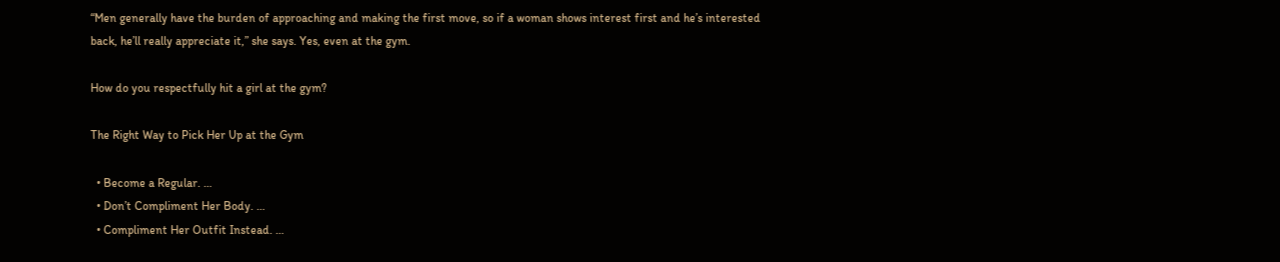“Men generally have the burden of approaching and making the first move, so if a woman shows interest first and he’s interested back, he’ll really appreciate it,” she says. Yes, even at the gym.

How do you respectfully hit a girl at the gym?

The Right Way to Pick Her Up at the Gym

  • Become a Regular. …
  • Don’t Compliment Her Body. …
  • Compliment Her Outfit Instead. …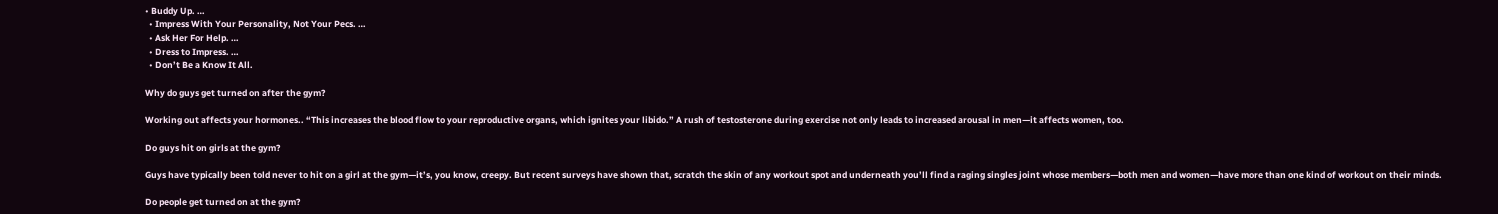• Buddy Up. …
  • Impress With Your Personality, Not Your Pecs. …
  • Ask Her For Help. …
  • Dress to Impress. …
  • Don’t Be a Know It All.

Why do guys get turned on after the gym?

Working out affects your hormones.. “This increases the blood flow to your reproductive organs, which ignites your libido.” A rush of testosterone during exercise not only leads to increased arousal in men—it affects women, too.

Do guys hit on girls at the gym?

Guys have typically been told never to hit on a girl at the gym—it’s, you know, creepy. But recent surveys have shown that, scratch the skin of any workout spot and underneath you’ll find a raging singles joint whose members—both men and women—have more than one kind of workout on their minds.

Do people get turned on at the gym?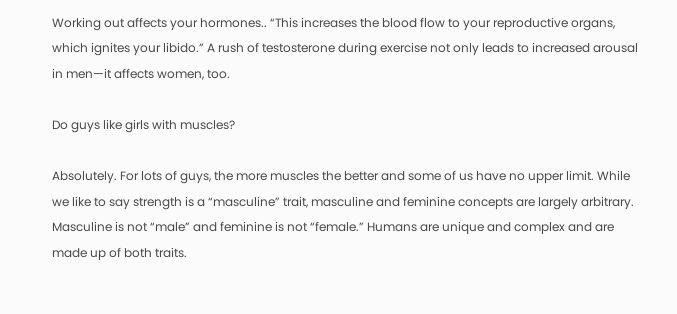Working out affects your hormones.. “This increases the blood flow to your reproductive organs, which ignites your libido.” A rush of testosterone during exercise not only leads to increased arousal in men—it affects women, too.

Do guys like girls with muscles?

Absolutely. For lots of guys, the more muscles the better and some of us have no upper limit. While we like to say strength is a “masculine” trait, masculine and feminine concepts are largely arbitrary. Masculine is not “male” and feminine is not “female.” Humans are unique and complex and are made up of both traits.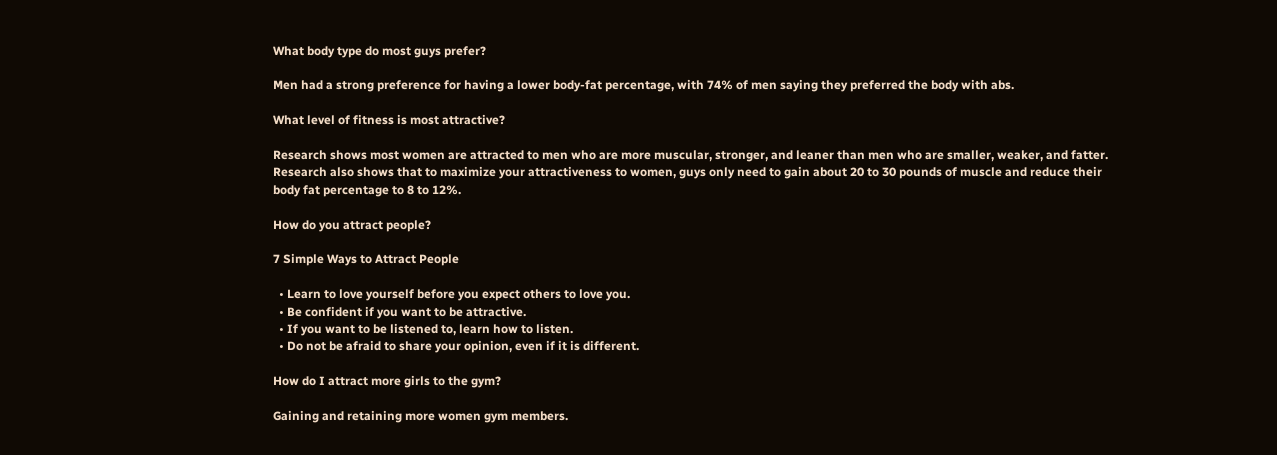What body type do most guys prefer?

Men had a strong preference for having a lower body-fat percentage, with 74% of men saying they preferred the body with abs.

What level of fitness is most attractive?

Research shows most women are attracted to men who are more muscular, stronger, and leaner than men who are smaller, weaker, and fatter. Research also shows that to maximize your attractiveness to women, guys only need to gain about 20 to 30 pounds of muscle and reduce their body fat percentage to 8 to 12%.

How do you attract people?

7 Simple Ways to Attract People

  • Learn to love yourself before you expect others to love you.
  • Be confident if you want to be attractive.
  • If you want to be listened to, learn how to listen.
  • Do not be afraid to share your opinion, even if it is different.

How do I attract more girls to the gym?

Gaining and retaining more women gym members.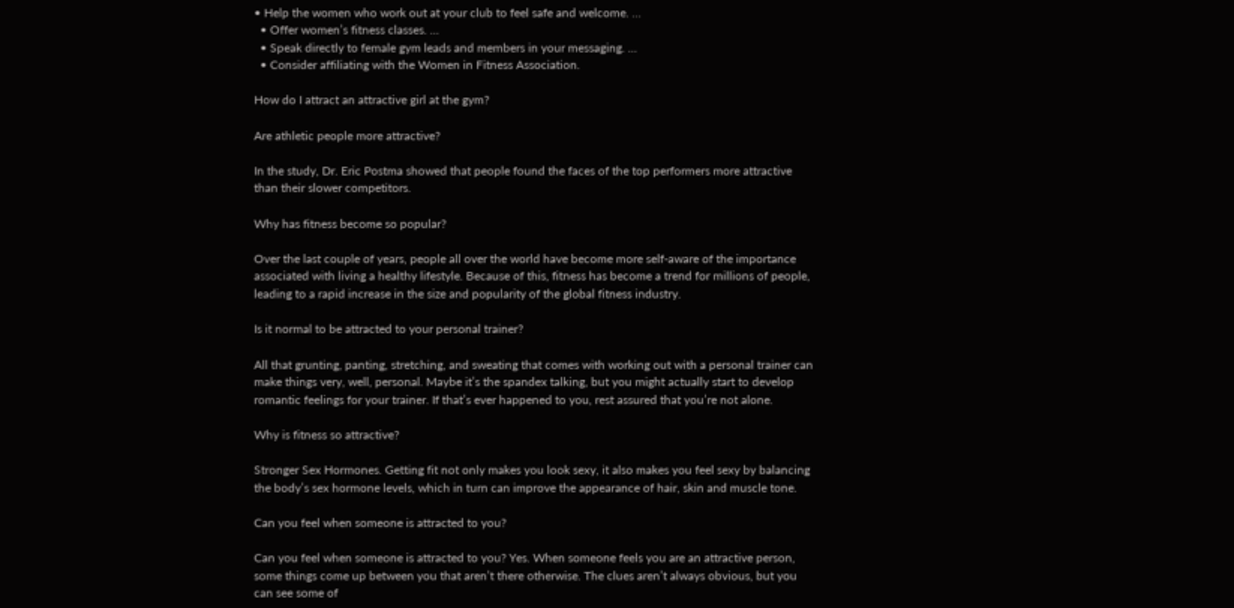• Help the women who work out at your club to feel safe and welcome. …
  • Offer women’s fitness classes. …
  • Speak directly to female gym leads and members in your messaging. …
  • Consider affiliating with the Women in Fitness Association.

How do I attract an attractive girl at the gym?

Are athletic people more attractive?

In the study, Dr. Eric Postma showed that people found the faces of the top performers more attractive than their slower competitors.

Why has fitness become so popular?

Over the last couple of years, people all over the world have become more self-aware of the importance associated with living a healthy lifestyle. Because of this, fitness has become a trend for millions of people, leading to a rapid increase in the size and popularity of the global fitness industry.

Is it normal to be attracted to your personal trainer?

All that grunting, panting, stretching, and sweating that comes with working out with a personal trainer can make things very, well, personal. Maybe it’s the spandex talking, but you might actually start to develop romantic feelings for your trainer. If that’s ever happened to you, rest assured that you’re not alone.

Why is fitness so attractive?

Stronger Sex Hormones. Getting fit not only makes you look sexy, it also makes you feel sexy by balancing the body’s sex hormone levels, which in turn can improve the appearance of hair, skin and muscle tone.

Can you feel when someone is attracted to you?

Can you feel when someone is attracted to you? Yes. When someone feels you are an attractive person, some things come up between you that aren’t there otherwise. The clues aren’t always obvious, but you can see some of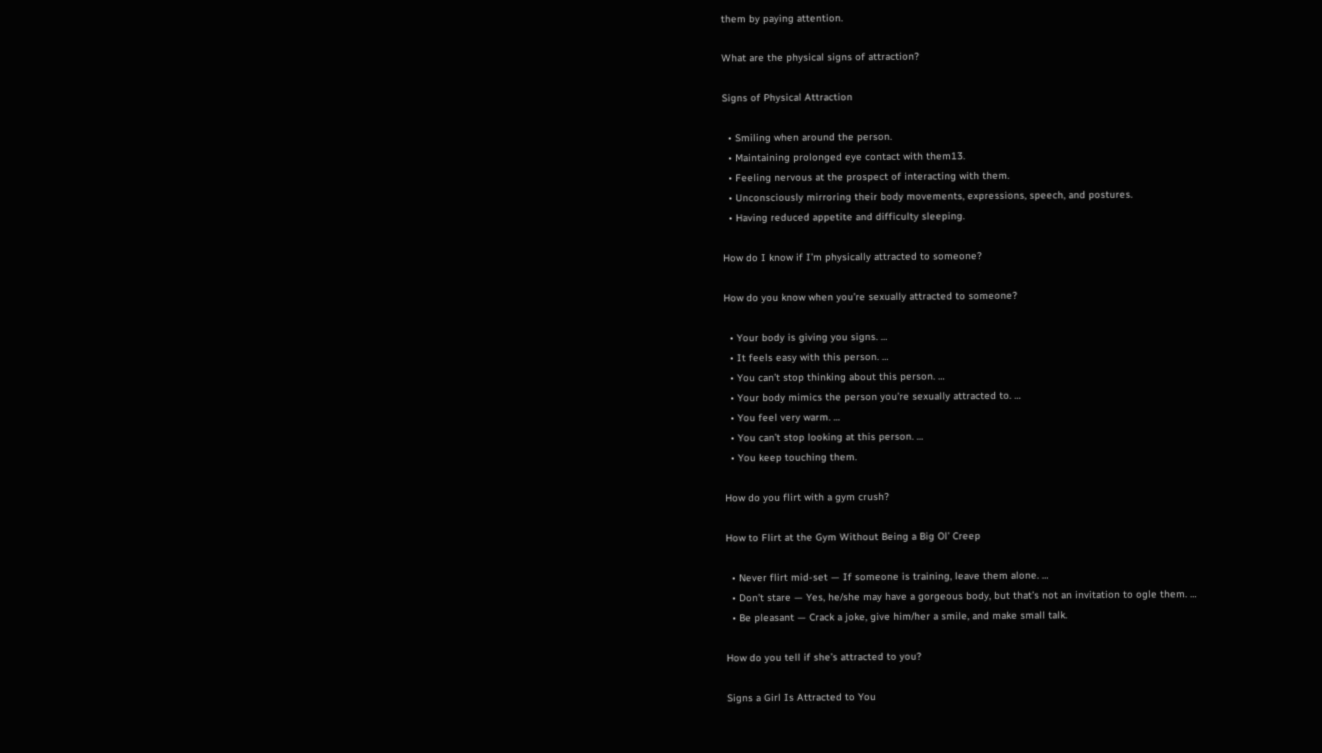them by paying attention.

What are the physical signs of attraction?

Signs of Physical Attraction

  • Smiling when around the person.
  • Maintaining prolonged eye contact with them13.
  • Feeling nervous at the prospect of interacting with them.
  • Unconsciously mirroring their body movements, expressions, speech, and postures.
  • Having reduced appetite and difficulty sleeping.

How do I know if I’m physically attracted to someone?

How do you know when you’re sexually attracted to someone?

  • Your body is giving you signs. …
  • It feels easy with this person. …
  • You can’t stop thinking about this person. …
  • Your body mimics the person you’re sexually attracted to. …
  • You feel very warm. …
  • You can’t stop looking at this person. …
  • You keep touching them.

How do you flirt with a gym crush?

How to Flirt at the Gym Without Being a Big Ol’ Creep

  • Never flirt mid-set — If someone is training, leave them alone. …
  • Don’t stare — Yes, he/she may have a gorgeous body, but that’s not an invitation to ogle them. …
  • Be pleasant — Crack a joke, give him/her a smile, and make small talk.

How do you tell if she’s attracted to you?

Signs a Girl Is Attracted to You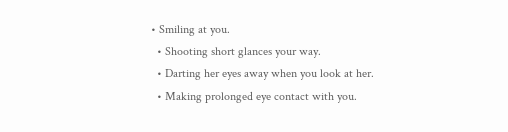• Smiling at you.
  • Shooting short glances your way.
  • Darting her eyes away when you look at her.
  • Making prolonged eye contact with you.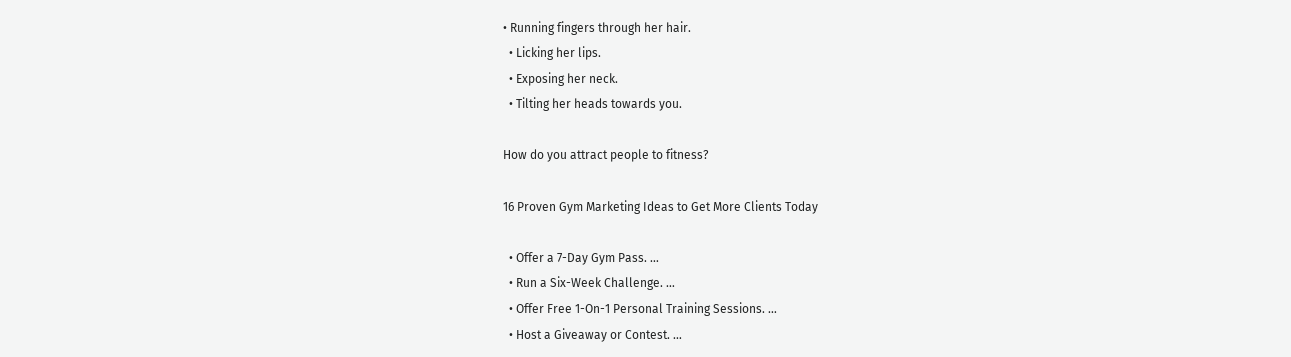• Running fingers through her hair.
  • Licking her lips.
  • Exposing her neck.
  • Tilting her heads towards you.

How do you attract people to fitness?

16 Proven Gym Marketing Ideas to Get More Clients Today

  • Offer a 7-Day Gym Pass. …
  • Run a Six-Week Challenge. …
  • Offer Free 1-On-1 Personal Training Sessions. …
  • Host a Giveaway or Contest. …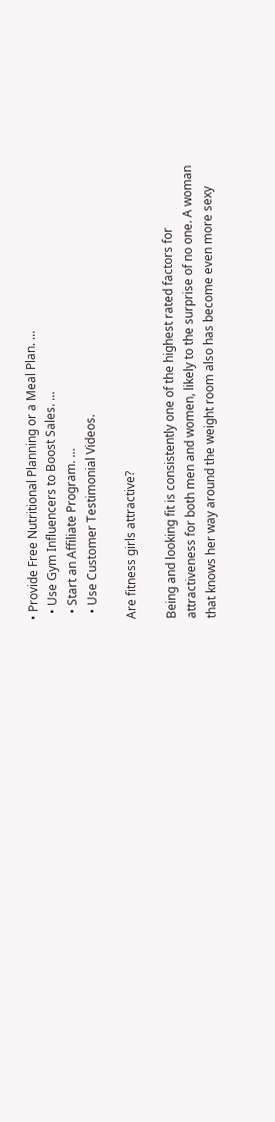• Provide Free Nutritional Planning or a Meal Plan. …
  • Use Gym Influencers to Boost Sales. …
  • Start an Affiliate Program. …
  • Use Customer Testimonial Videos.

Are fitness girls attractive?

Being and looking fit is consistently one of the highest rated factors for attractiveness for both men and women, likely to the surprise of no one. A woman that knows her way around the weight room also has become even more sexy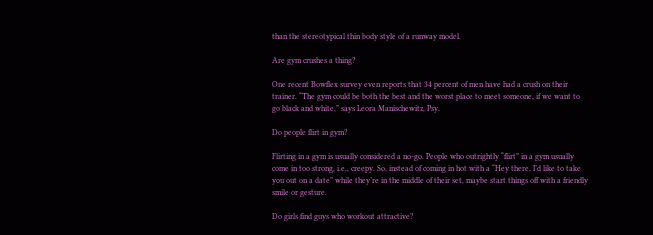than the stereotypical thin body style of a runway model.

Are gym crushes a thing?

One recent Bowflex survey even reports that 34 percent of men have had a crush on their trainer. “The gym could be both the best and the worst place to meet someone, if we want to go black and white,” says Leora Manischewitz, Psy.

Do people flirt in gym?

Flirting in a gym is usually considered a no-go. People who outrightly “flirt” in a gym usually come in too strong, i.e., creepy. So, instead of coming in hot with a “Hey there, I’d like to take you out on a date” while they’re in the middle of their set, maybe start things off with a friendly smile or gesture.

Do girls find guys who workout attractive?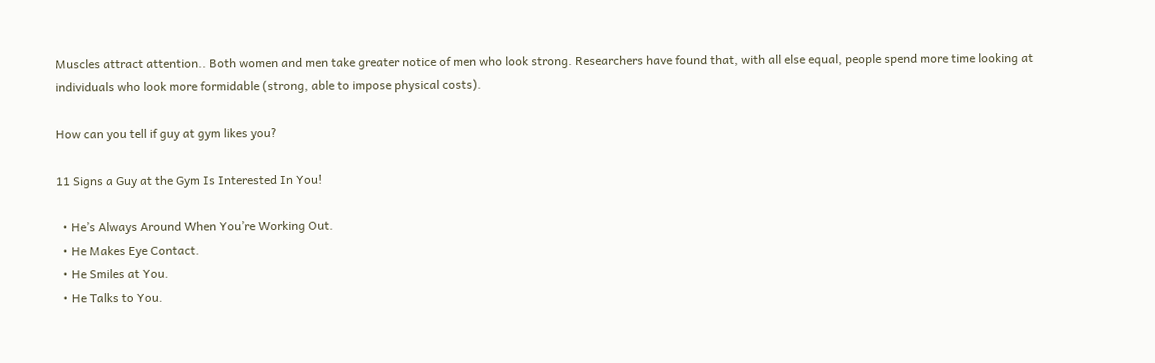Muscles attract attention.. Both women and men take greater notice of men who look strong. Researchers have found that, with all else equal, people spend more time looking at individuals who look more formidable (strong, able to impose physical costs).

How can you tell if guy at gym likes you?

11 Signs a Guy at the Gym Is Interested In You!

  • He’s Always Around When You’re Working Out.
  • He Makes Eye Contact.
  • He Smiles at You.
  • He Talks to You.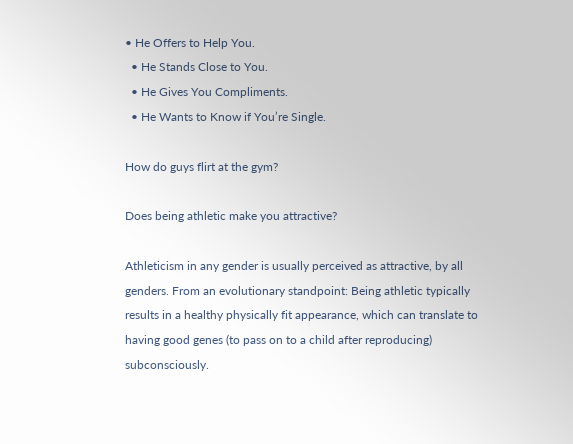• He Offers to Help You.
  • He Stands Close to You.
  • He Gives You Compliments.
  • He Wants to Know if You’re Single.

How do guys flirt at the gym?

Does being athletic make you attractive?

Athleticism in any gender is usually perceived as attractive, by all genders. From an evolutionary standpoint: Being athletic typically results in a healthy physically fit appearance, which can translate to having good genes (to pass on to a child after reproducing) subconsciously.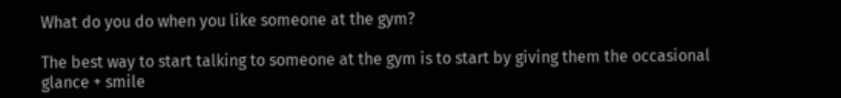What do you do when you like someone at the gym?

The best way to start talking to someone at the gym is to start by giving them the occasional glance + smile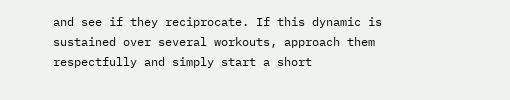and see if they reciprocate. If this dynamic is sustained over several workouts, approach them respectfully and simply start a short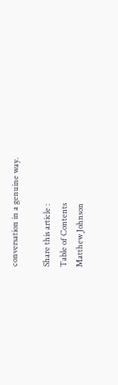conversation in a genuine way.

Share this article :
Table of Contents
Matthew Johnson